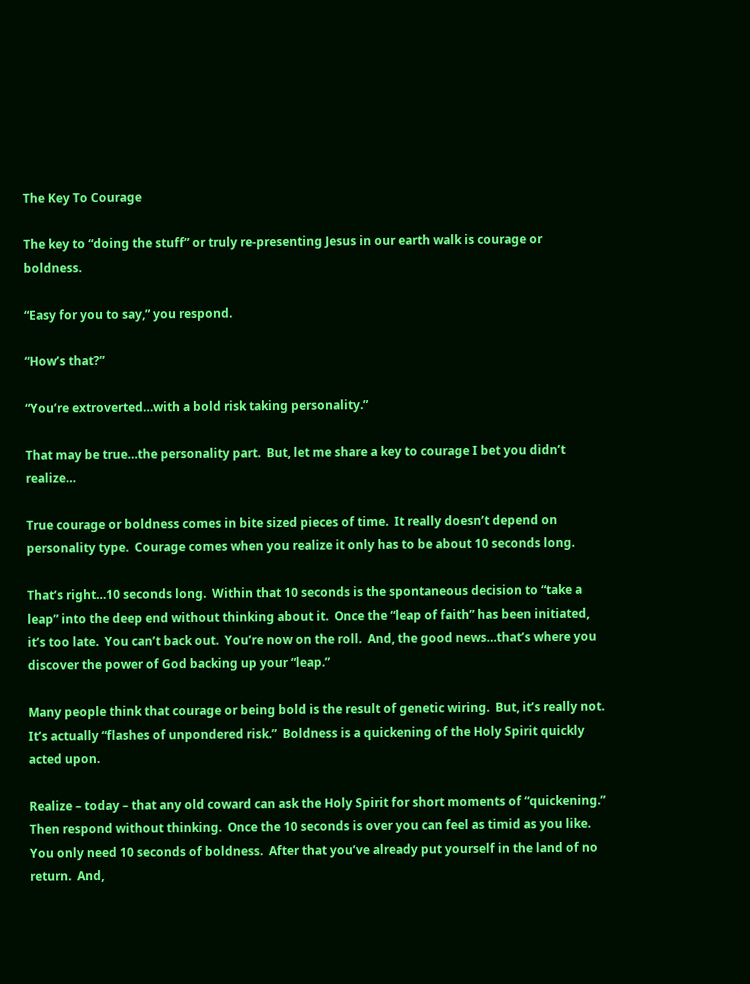The Key To Courage

The key to “doing the stuff” or truly re-presenting Jesus in our earth walk is courage or boldness.

“Easy for you to say,” you respond.

“How’s that?”

“You’re extroverted…with a bold risk taking personality.”

That may be true…the personality part.  But, let me share a key to courage I bet you didn’t realize…

True courage or boldness comes in bite sized pieces of time.  It really doesn’t depend on personality type.  Courage comes when you realize it only has to be about 10 seconds long.

That’s right…10 seconds long.  Within that 10 seconds is the spontaneous decision to “take a leap” into the deep end without thinking about it.  Once the “leap of faith” has been initiated, it’s too late.  You can’t back out.  You’re now on the roll.  And, the good news…that’s where you discover the power of God backing up your “leap.”

Many people think that courage or being bold is the result of genetic wiring.  But, it’s really not.  It’s actually “flashes of unpondered risk.”  Boldness is a quickening of the Holy Spirit quickly acted upon.

Realize – today – that any old coward can ask the Holy Spirit for short moments of “quickening.”  Then respond without thinking.  Once the 10 seconds is over you can feel as timid as you like.  You only need 10 seconds of boldness.  After that you’ve already put yourself in the land of no return.  And,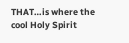THAT…is where the cool Holy Spirit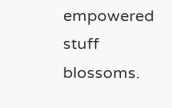empowered stuff blossoms.